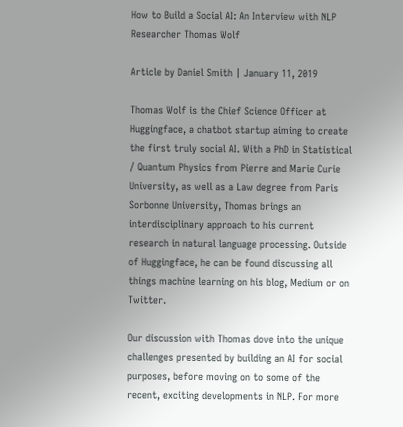How to Build a Social AI: An Interview with NLP Researcher Thomas Wolf

Article by Daniel Smith | January 11, 2019

Thomas Wolf is the Chief Science Officer at Huggingface, a chatbot startup aiming to create the first truly social AI. With a PhD in Statistical / Quantum Physics from Pierre and Marie Curie University, as well as a Law degree from Paris Sorbonne University, Thomas brings an interdisciplinary approach to his current research in natural language processing. Outside of Huggingface, he can be found discussing all things machine learning on his blog, Medium or on Twitter.

Our discussion with Thomas dove into the unique challenges presented by building an AI for social purposes, before moving on to some of the recent, exciting developments in NLP. For more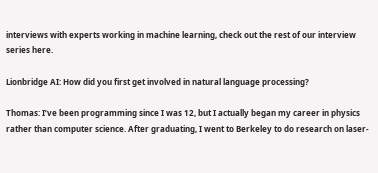interviews with experts working in machine learning, check out the rest of our interview series here.

Lionbridge AI: How did you first get involved in natural language processing?

Thomas: I’ve been programming since I was 12, but I actually began my career in physics rather than computer science. After graduating, I went to Berkeley to do research on laser-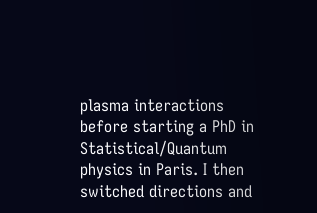plasma interactions before starting a PhD in Statistical/Quantum physics in Paris. I then switched directions and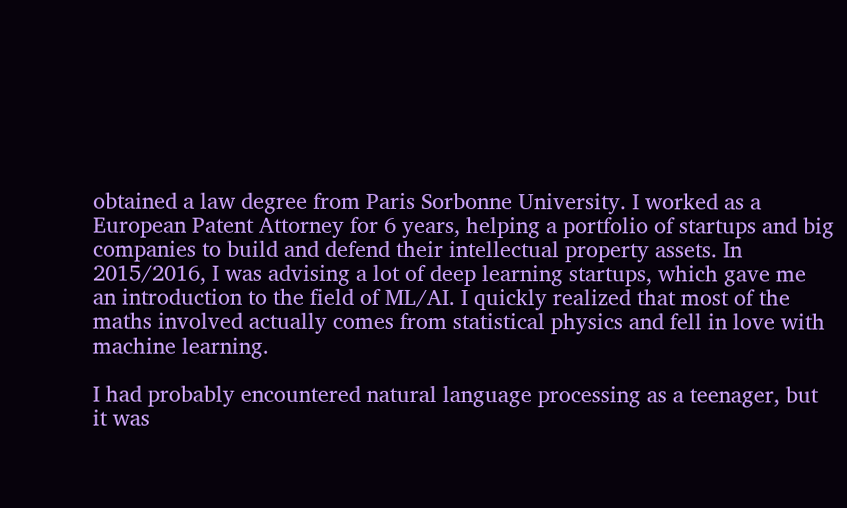obtained a law degree from Paris Sorbonne University. I worked as a European Patent Attorney for 6 years, helping a portfolio of startups and big companies to build and defend their intellectual property assets. In 2015/2016, I was advising a lot of deep learning startups, which gave me an introduction to the field of ML/AI. I quickly realized that most of the maths involved actually comes from statistical physics and fell in love with machine learning.

I had probably encountered natural language processing as a teenager, but it was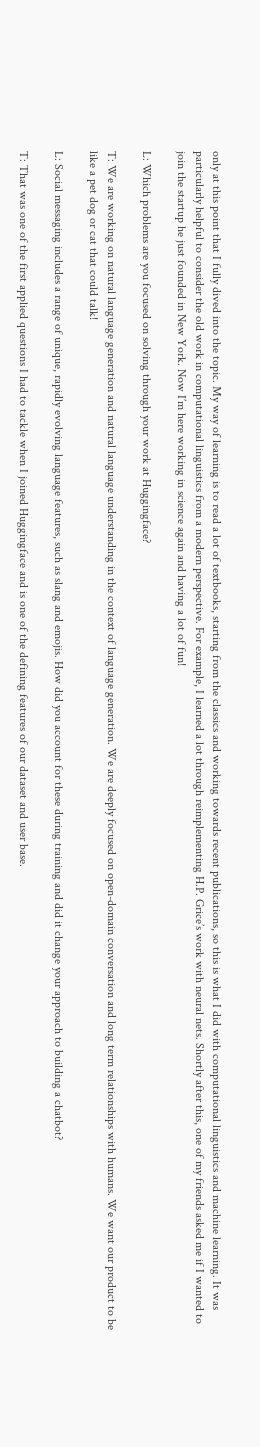only at this point that I fully dived into the topic. My way of learning is to read a lot of textbooks, starting from the classics and working towards recent publications, so this is what I did with computational linguistics and machine learning. It was particularly helpful to consider the old work in computational linguistics from a modern perspective. For example, I learned a lot through reimplementing H.P. Grice’s work with neural nets. Shortly after this, one of my friends asked me if I wanted to join the startup he just founded in New York. Now I’m here working in science again and having a lot of fun!

L: Which problems are you focused on solving through your work at Huggingface?

T: We are working on natural language generation and natural language understanding in the context of language generation. We are deeply focused on open-domain conversation and long term relationships with humans. We want our product to be like a pet dog or cat that could talk!

L: Social messaging includes a range of unique, rapidly evolving language features, such as slang and emojis. How did you account for these during training and did it change your approach to building a chatbot?

T: That was one of the first applied questions I had to tackle when I joined Huggingface and is one of the defining features of our dataset and user base.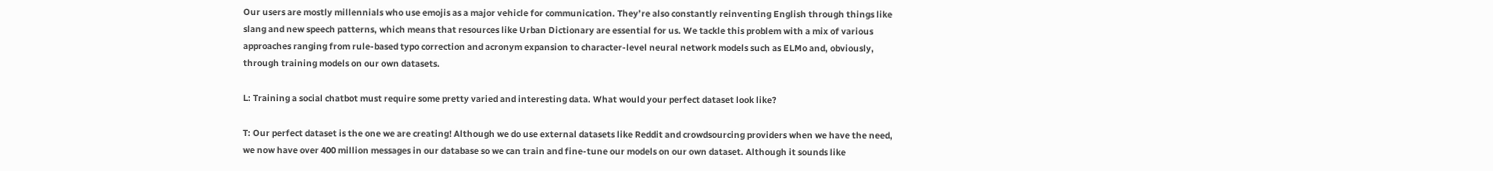Our users are mostly millennials who use emojis as a major vehicle for communication. They’re also constantly reinventing English through things like slang and new speech patterns, which means that resources like Urban Dictionary are essential for us. We tackle this problem with a mix of various approaches ranging from rule-based typo correction and acronym expansion to character-level neural network models such as ELMo and, obviously, through training models on our own datasets.

L: Training a social chatbot must require some pretty varied and interesting data. What would your perfect dataset look like?

T: Our perfect dataset is the one we are creating! Although we do use external datasets like Reddit and crowdsourcing providers when we have the need, we now have over 400 million messages in our database so we can train and fine-tune our models on our own dataset. Although it sounds like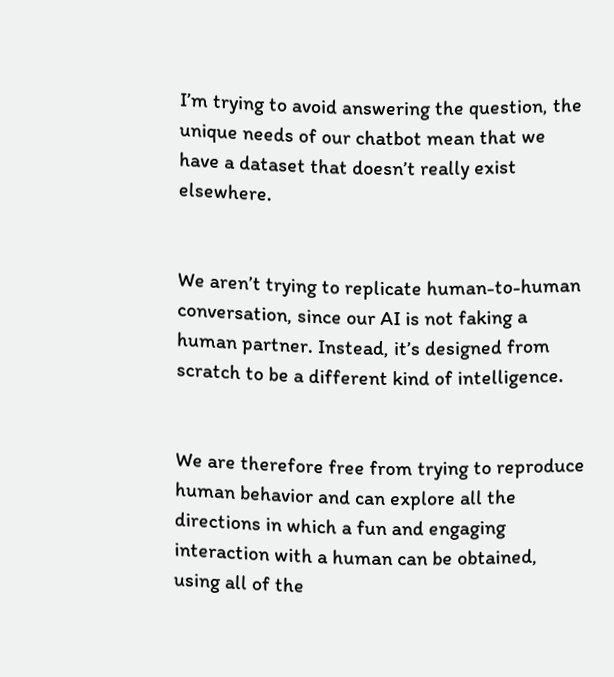I’m trying to avoid answering the question, the unique needs of our chatbot mean that we have a dataset that doesn’t really exist elsewhere.


We aren’t trying to replicate human-to-human conversation, since our AI is not faking a human partner. Instead, it’s designed from scratch to be a different kind of intelligence.


We are therefore free from trying to reproduce human behavior and can explore all the directions in which a fun and engaging interaction with a human can be obtained, using all of the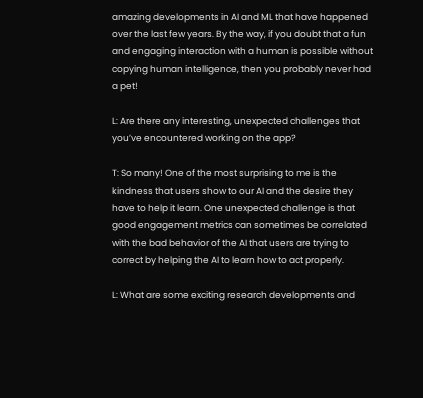amazing developments in AI and ML that have happened over the last few years. By the way, if you doubt that a fun and engaging interaction with a human is possible without copying human intelligence, then you probably never had a pet!

L: Are there any interesting, unexpected challenges that you’ve encountered working on the app?

T: So many! One of the most surprising to me is the kindness that users show to our AI and the desire they have to help it learn. One unexpected challenge is that good engagement metrics can sometimes be correlated with the bad behavior of the AI that users are trying to correct by helping the AI to learn how to act properly.

L: What are some exciting research developments and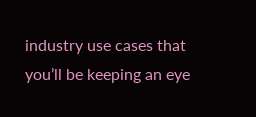industry use cases that you’ll be keeping an eye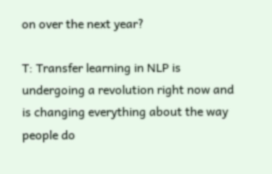on over the next year?

T: Transfer learning in NLP is undergoing a revolution right now and is changing everything about the way people do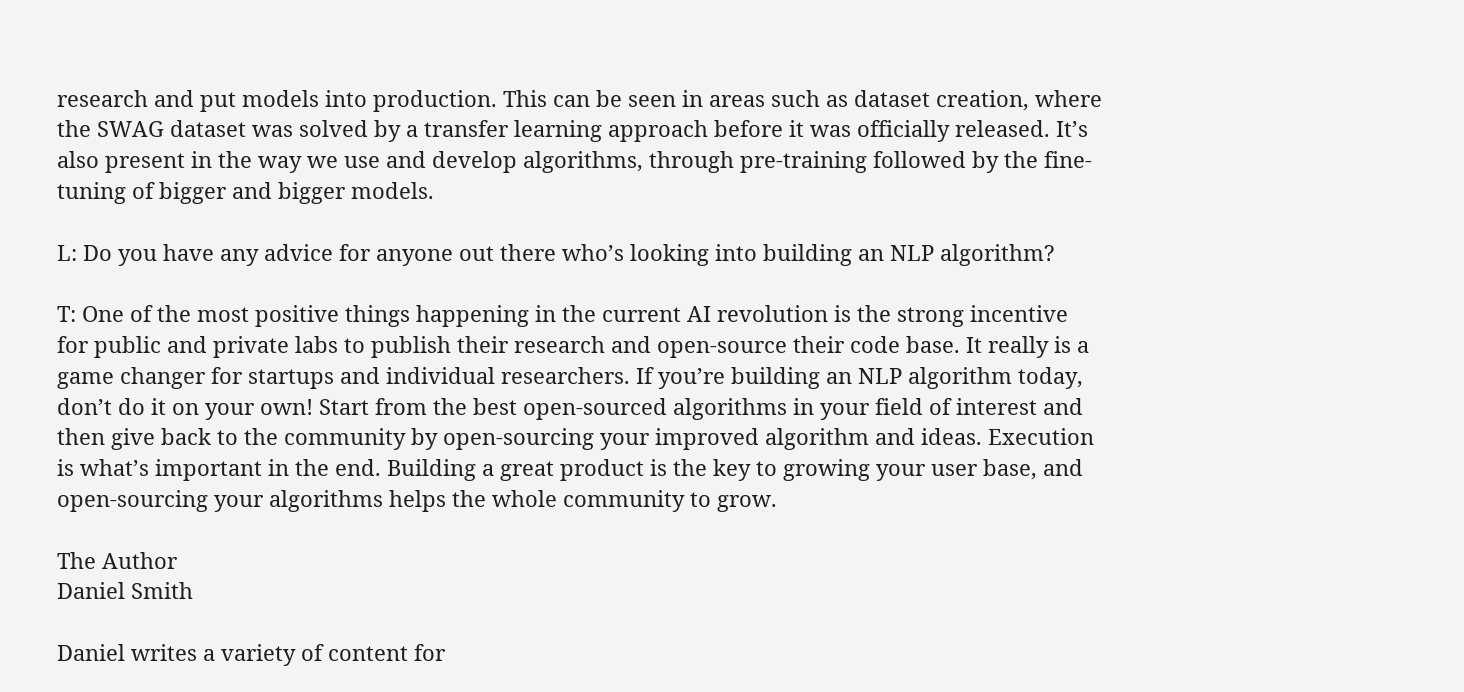research and put models into production. This can be seen in areas such as dataset creation, where the SWAG dataset was solved by a transfer learning approach before it was officially released. It’s also present in the way we use and develop algorithms, through pre-training followed by the fine-tuning of bigger and bigger models.

L: Do you have any advice for anyone out there who’s looking into building an NLP algorithm?

T: One of the most positive things happening in the current AI revolution is the strong incentive for public and private labs to publish their research and open-source their code base. It really is a game changer for startups and individual researchers. If you’re building an NLP algorithm today, don’t do it on your own! Start from the best open-sourced algorithms in your field of interest and then give back to the community by open-sourcing your improved algorithm and ideas. Execution is what’s important in the end. Building a great product is the key to growing your user base, and open-sourcing your algorithms helps the whole community to grow.

The Author
Daniel Smith

Daniel writes a variety of content for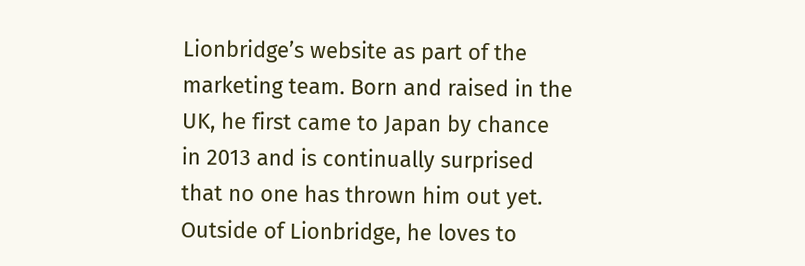Lionbridge’s website as part of the marketing team. Born and raised in the UK, he first came to Japan by chance in 2013 and is continually surprised that no one has thrown him out yet. Outside of Lionbridge, he loves to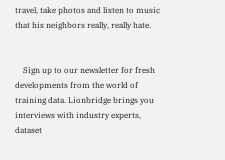travel, take photos and listen to music that his neighbors really, really hate.


    Sign up to our newsletter for fresh developments from the world of training data. Lionbridge brings you interviews with industry experts, dataset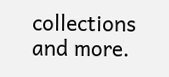collections and more.